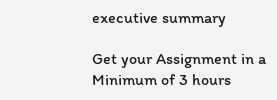executive summary

Get your Assignment in a Minimum of 3 hours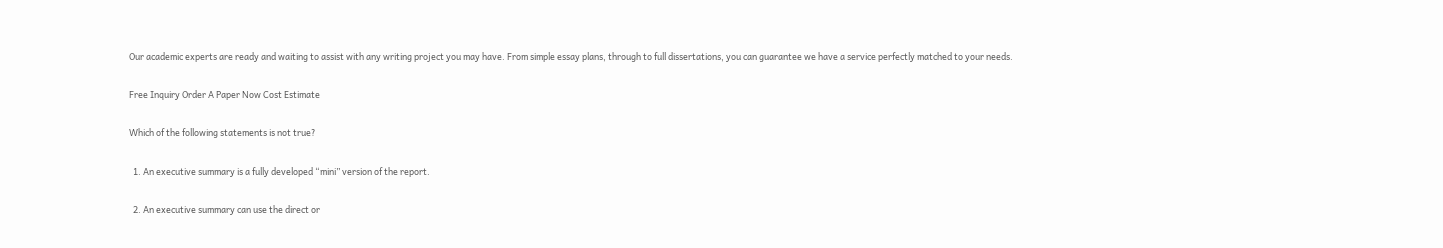Our academic experts are ready and waiting to assist with any writing project you may have. From simple essay plans, through to full dissertations, you can guarantee we have a service perfectly matched to your needs.

Free Inquiry Order A Paper Now Cost Estimate

Which of the following statements is not true?

  1. An executive summary is a fully developed “mini” version of the report.

  2. An executive summary can use the direct or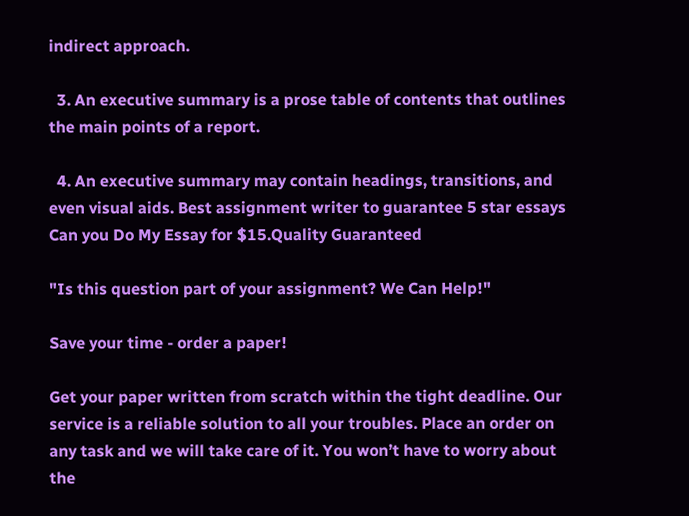indirect approach.

  3. An executive summary is a prose table of contents that outlines the main points of a report.

  4. An executive summary may contain headings, transitions, and even visual aids. Best assignment writer to guarantee 5 star essays Can you Do My Essay for $15.Quality Guaranteed

"Is this question part of your assignment? We Can Help!"

Save your time - order a paper!

Get your paper written from scratch within the tight deadline. Our service is a reliable solution to all your troubles. Place an order on any task and we will take care of it. You won’t have to worry about the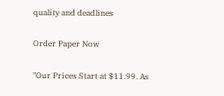quality and deadlines

Order Paper Now

"Our Prices Start at $11.99. As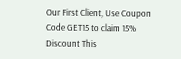Our First Client, Use Coupon Code GET15 to claim 15% Discount This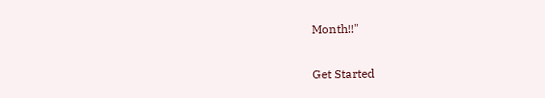Month!!"

Get Started